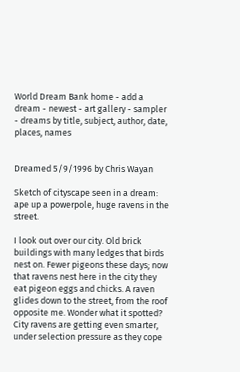World Dream Bank home - add a dream - newest - art gallery - sampler - dreams by title, subject, author, date, places, names


Dreamed 5/9/1996 by Chris Wayan

Sketch of cityscape seen in a dream: ape up a powerpole, huge ravens in the street.

I look out over our city. Old brick buildings with many ledges that birds nest on. Fewer pigeons these days; now that ravens nest here in the city they eat pigeon eggs and chicks. A raven glides down to the street, from the roof opposite me. Wonder what it spotted? City ravens are getting even smarter, under selection pressure as they cope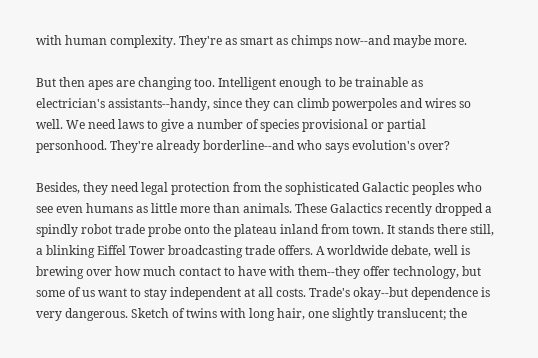with human complexity. They're as smart as chimps now--and maybe more.

But then apes are changing too. Intelligent enough to be trainable as electrician's assistants--handy, since they can climb powerpoles and wires so well. We need laws to give a number of species provisional or partial personhood. They're already borderline--and who says evolution's over?

Besides, they need legal protection from the sophisticated Galactic peoples who see even humans as little more than animals. These Galactics recently dropped a spindly robot trade probe onto the plateau inland from town. It stands there still, a blinking Eiffel Tower broadcasting trade offers. A worldwide debate, well is brewing over how much contact to have with them--they offer technology, but some of us want to stay independent at all costs. Trade's okay--but dependence is very dangerous. Sketch of twins with long hair, one slightly translucent; the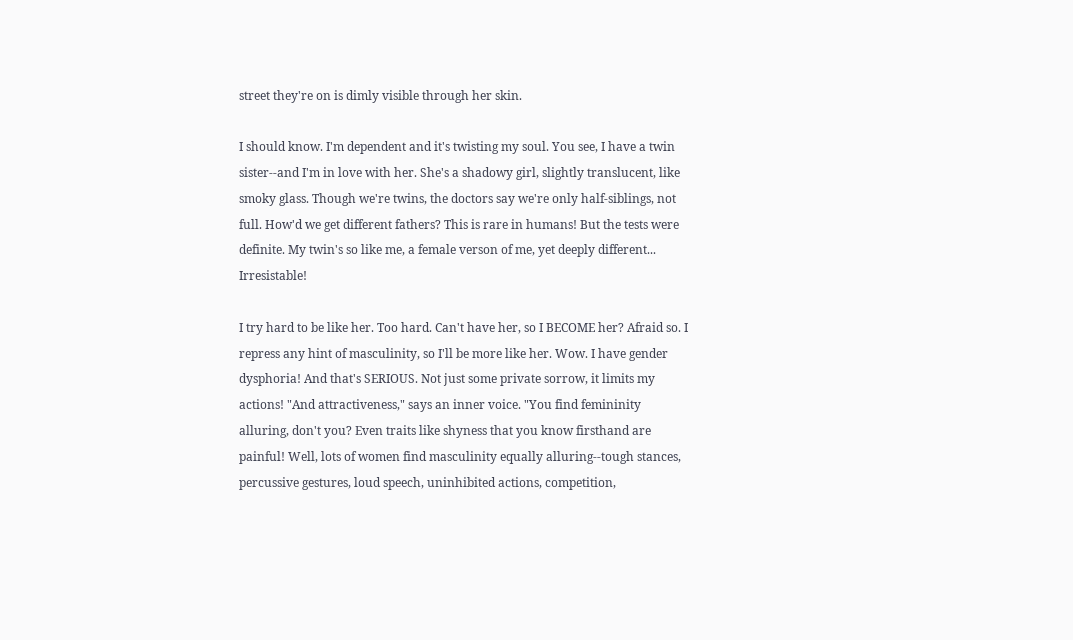street they're on is dimly visible through her skin.

I should know. I'm dependent and it's twisting my soul. You see, I have a twin sister--and I'm in love with her. She's a shadowy girl, slightly translucent, like smoky glass. Though we're twins, the doctors say we're only half-siblings, not full. How'd we get different fathers? This is rare in humans! But the tests were definite. My twin's so like me, a female verson of me, yet deeply different... Irresistable!

I try hard to be like her. Too hard. Can't have her, so I BECOME her? Afraid so. I repress any hint of masculinity, so I'll be more like her. Wow. I have gender dysphoria! And that's SERIOUS. Not just some private sorrow, it limits my actions! "And attractiveness," says an inner voice. "You find femininity alluring, don't you? Even traits like shyness that you know firsthand are painful! Well, lots of women find masculinity equally alluring--tough stances, percussive gestures, loud speech, uninhibited actions, competition,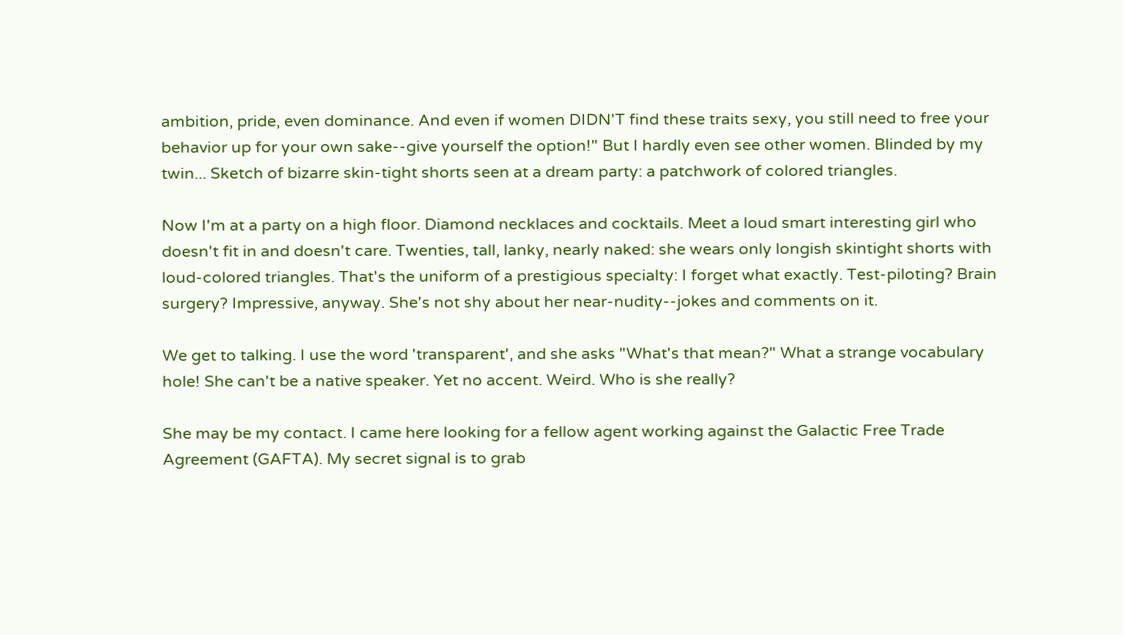ambition, pride, even dominance. And even if women DIDN'T find these traits sexy, you still need to free your behavior up for your own sake--give yourself the option!" But I hardly even see other women. Blinded by my twin... Sketch of bizarre skin-tight shorts seen at a dream party: a patchwork of colored triangles.

Now I'm at a party on a high floor. Diamond necklaces and cocktails. Meet a loud smart interesting girl who doesn't fit in and doesn't care. Twenties, tall, lanky, nearly naked: she wears only longish skintight shorts with loud-colored triangles. That's the uniform of a prestigious specialty: I forget what exactly. Test-piloting? Brain surgery? Impressive, anyway. She's not shy about her near-nudity--jokes and comments on it.

We get to talking. I use the word 'transparent', and she asks "What's that mean?" What a strange vocabulary hole! She can't be a native speaker. Yet no accent. Weird. Who is she really?

She may be my contact. I came here looking for a fellow agent working against the Galactic Free Trade Agreement (GAFTA). My secret signal is to grab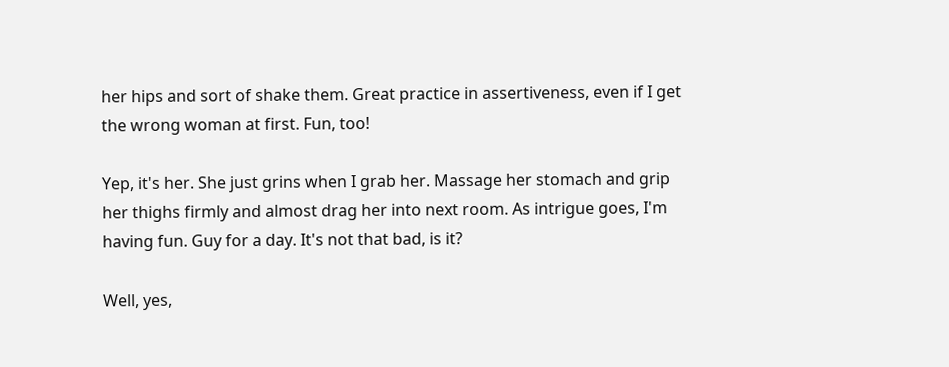her hips and sort of shake them. Great practice in assertiveness, even if I get the wrong woman at first. Fun, too!

Yep, it's her. She just grins when I grab her. Massage her stomach and grip her thighs firmly and almost drag her into next room. As intrigue goes, I'm having fun. Guy for a day. It's not that bad, is it?

Well, yes,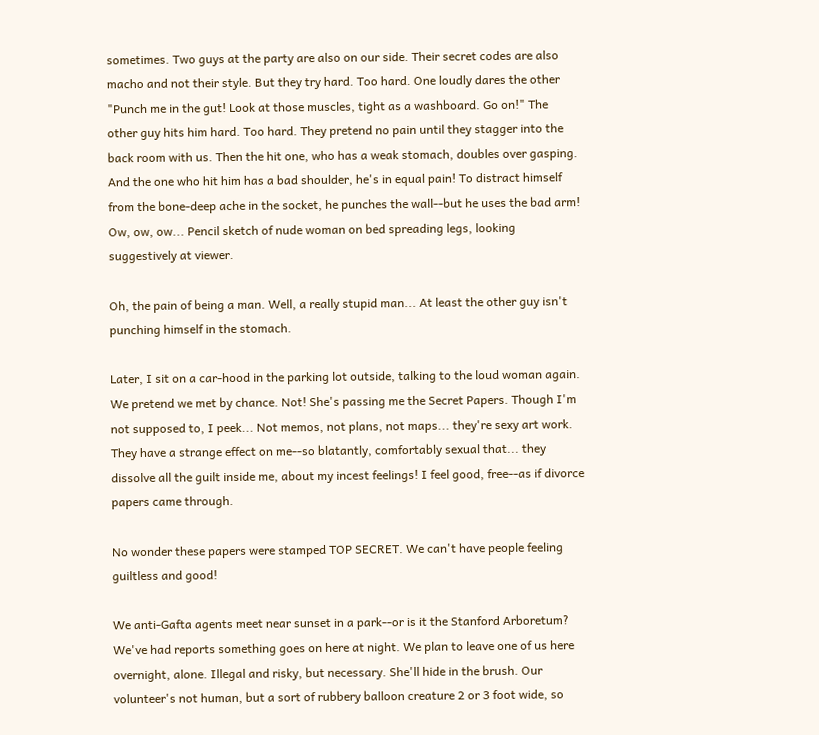sometimes. Two guys at the party are also on our side. Their secret codes are also macho and not their style. But they try hard. Too hard. One loudly dares the other "Punch me in the gut! Look at those muscles, tight as a washboard. Go on!" The other guy hits him hard. Too hard. They pretend no pain until they stagger into the back room with us. Then the hit one, who has a weak stomach, doubles over gasping. And the one who hit him has a bad shoulder, he's in equal pain! To distract himself from the bone-deep ache in the socket, he punches the wall--but he uses the bad arm! Ow, ow, ow... Pencil sketch of nude woman on bed spreading legs, looking suggestively at viewer.

Oh, the pain of being a man. Well, a really stupid man... At least the other guy isn't punching himself in the stomach.

Later, I sit on a car-hood in the parking lot outside, talking to the loud woman again. We pretend we met by chance. Not! She's passing me the Secret Papers. Though I'm not supposed to, I peek... Not memos, not plans, not maps... they're sexy art work. They have a strange effect on me--so blatantly, comfortably sexual that... they dissolve all the guilt inside me, about my incest feelings! I feel good, free--as if divorce papers came through.

No wonder these papers were stamped TOP SECRET. We can't have people feeling guiltless and good!

We anti-Gafta agents meet near sunset in a park--or is it the Stanford Arboretum? We've had reports something goes on here at night. We plan to leave one of us here overnight, alone. Illegal and risky, but necessary. She'll hide in the brush. Our volunteer's not human, but a sort of rubbery balloon creature 2 or 3 foot wide, so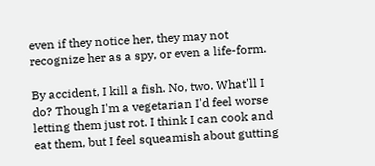even if they notice her, they may not recognize her as a spy, or even a life-form.

By accident, I kill a fish. No, two. What'll I do? Though I'm a vegetarian I'd feel worse letting them just rot. I think I can cook and eat them, but I feel squeamish about gutting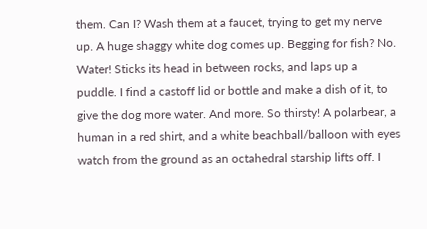them. Can I? Wash them at a faucet, trying to get my nerve up. A huge shaggy white dog comes up. Begging for fish? No. Water! Sticks its head in between rocks, and laps up a puddle. I find a castoff lid or bottle and make a dish of it, to give the dog more water. And more. So thirsty! A polarbear, a human in a red shirt, and a white beachball/balloon with eyes watch from the ground as an octahedral starship lifts off. I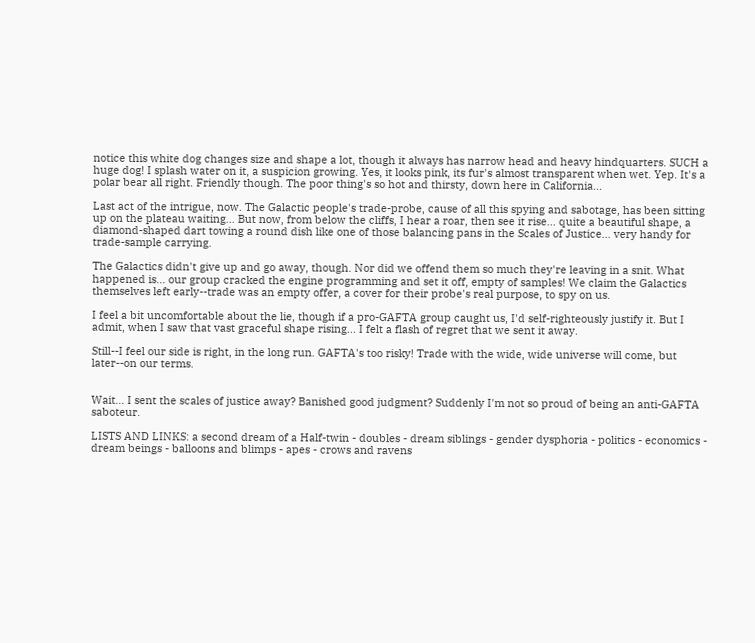notice this white dog changes size and shape a lot, though it always has narrow head and heavy hindquarters. SUCH a huge dog! I splash water on it, a suspicion growing. Yes, it looks pink, its fur's almost transparent when wet. Yep. It's a polar bear all right. Friendly though. The poor thing's so hot and thirsty, down here in California...

Last act of the intrigue, now. The Galactic people's trade-probe, cause of all this spying and sabotage, has been sitting up on the plateau waiting... But now, from below the cliffs, I hear a roar, then see it rise... quite a beautiful shape, a diamond-shaped dart towing a round dish like one of those balancing pans in the Scales of Justice... very handy for trade-sample carrying.

The Galactics didn't give up and go away, though. Nor did we offend them so much they're leaving in a snit. What happened is... our group cracked the engine programming and set it off, empty of samples! We claim the Galactics themselves left early--trade was an empty offer, a cover for their probe's real purpose, to spy on us.

I feel a bit uncomfortable about the lie, though if a pro-GAFTA group caught us, I'd self-righteously justify it. But I admit, when I saw that vast graceful shape rising... I felt a flash of regret that we sent it away.

Still--I feel our side is right, in the long run. GAFTA's too risky! Trade with the wide, wide universe will come, but later--on our terms.


Wait... I sent the scales of justice away? Banished good judgment? Suddenly I'm not so proud of being an anti-GAFTA saboteur.

LISTS AND LINKS: a second dream of a Half-twin - doubles - dream siblings - gender dysphoria - politics - economics - dream beings - balloons and blimps - apes - crows and ravens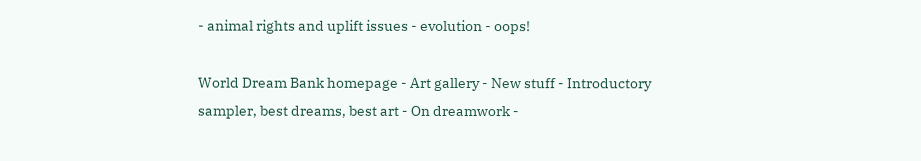- animal rights and uplift issues - evolution - oops!

World Dream Bank homepage - Art gallery - New stuff - Introductory sampler, best dreams, best art - On dreamwork -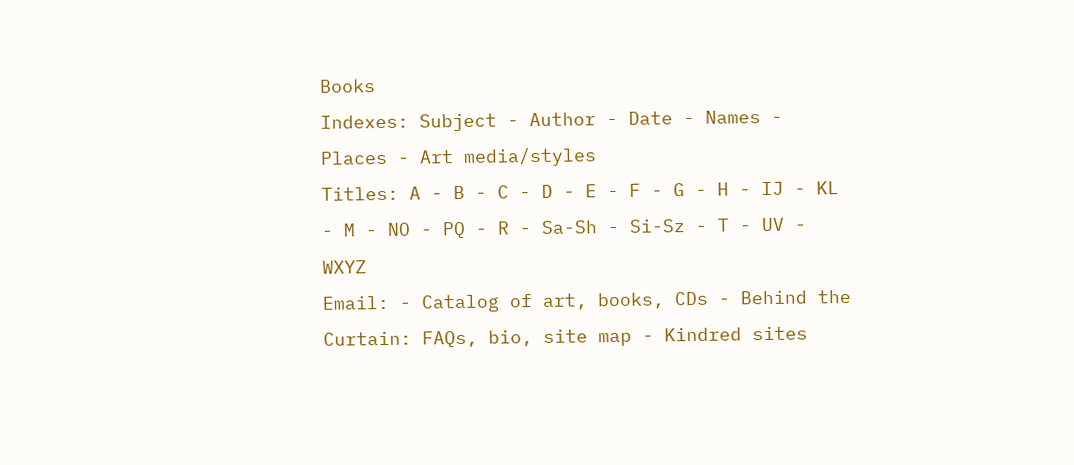Books
Indexes: Subject - Author - Date - Names - Places - Art media/styles
Titles: A - B - C - D - E - F - G - H - IJ - KL - M - NO - PQ - R - Sa-Sh - Si-Sz - T - UV - WXYZ
Email: - Catalog of art, books, CDs - Behind the Curtain: FAQs, bio, site map - Kindred sites